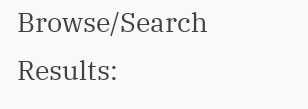Browse/Search Results: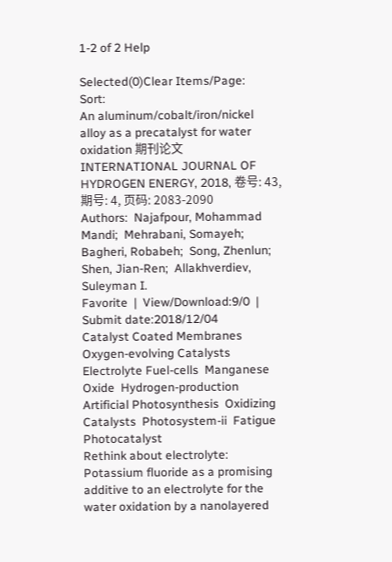1-2 of 2 Help

Selected(0)Clear Items/Page:    Sort:
An aluminum/cobalt/iron/nickel alloy as a precatalyst for water oxidation 期刊论文
INTERNATIONAL JOURNAL OF HYDROGEN ENERGY, 2018, 卷号: 43, 期号: 4, 页码: 2083-2090
Authors:  Najafpour, Mohammad Mandi;  Mehrabani, Somayeh;  Bagheri, Robabeh;  Song, Zhenlun;  Shen, Jian-Ren;  Allakhverdiev, Suleyman I.
Favorite  |  View/Download:9/0  |  Submit date:2018/12/04
Catalyst Coated Membranes  Oxygen-evolving Catalysts  Electrolyte Fuel-cells  Manganese Oxide  Hydrogen-production  Artificial Photosynthesis  Oxidizing Catalysts  Photosystem-ii  Fatigue  Photocatalyst
Rethink about electrolyte: Potassium fluoride as a promising additive to an electrolyte for the water oxidation by a nanolayered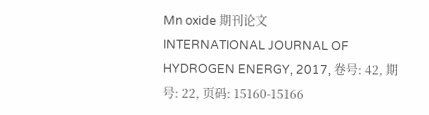Mn oxide 期刊论文
INTERNATIONAL JOURNAL OF HYDROGEN ENERGY, 2017, 卷号: 42, 期号: 22, 页码: 15160-15166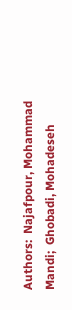Authors:  Najafpour, Mohammad Mandi;  Ghobadi, Mohadeseh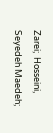Zarei;  Hosseini, Seyedeh Maedeh;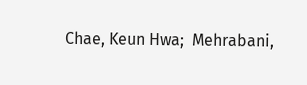Chae, Keun Hwa;  Mehrabani,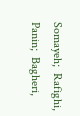Somayeh;  Rafighi, Panin;  Bagheri,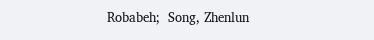Robabeh;  Song, Zhenlun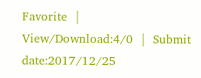Favorite  |  View/Download:4/0  |  Submit date:2017/12/25